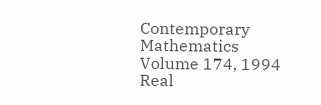Contemporary Mathematics Volume 174, 1994 Real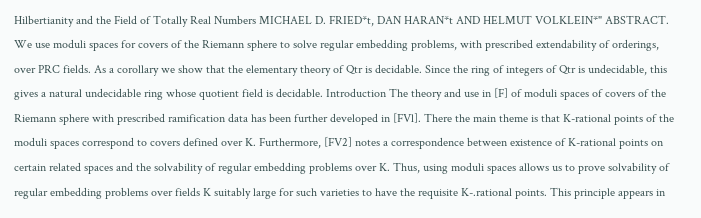Hilbertianity and the Field of Totally Real Numbers MICHAEL D. FRIED*t, DAN HARAN*t AND HELMUT VOLKLEIN*" ABSTRACT. We use moduli spaces for covers of the Riemann sphere to solve regular embedding problems, with prescribed extendability of orderings, over PRC fields. As a corollary we show that the elementary theory of Qtr is decidable. Since the ring of integers of Qtr is undecidable, this gives a natural undecidable ring whose quotient field is decidable. Introduction The theory and use in [F] of moduli spaces of covers of the Riemann sphere with prescribed ramification data has been further developed in [FVl]. There the main theme is that K-rational points of the moduli spaces correspond to covers defined over K. Furthermore, [FV2] notes a correspondence between existence of K-rational points on certain related spaces and the solvability of regular embedding problems over K. Thus, using moduli spaces allows us to prove solvability of regular embedding problems over fields K suitably large for such varieties to have the requisite K-.rational points. This principle appears in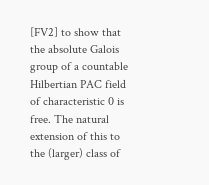[FV2] to show that the absolute Galois group of a countable Hilbertian PAC field of characteristic 0 is free. The natural extension of this to the (larger) class of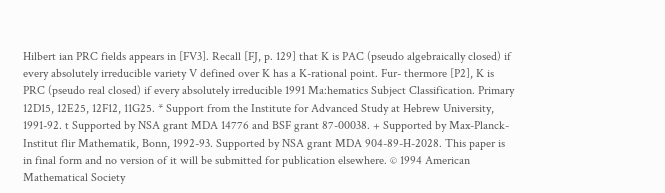Hilbert ian PRC fields appears in [FV3]. Recall [FJ, p. 129] that K is PAC (pseudo algebraically closed) if every absolutely irreducible variety V defined over K has a K-rational point. Fur- thermore [P2], K is PRC (pseudo real closed) if every absolutely irreducible 1991 Ma:hematics Subject Classification. Primary 12D15, 12E25, 12F12, 11G25. * Support from the Institute for Advanced Study at Hebrew University, 1991-92. t Supported by NSA grant MDA 14776 and BSF grant 87-00038. + Supported by Max-Planck-Institut flir Mathematik, Bonn, 1992-93. Supported by NSA grant MDA 904-89-H-2028. This paper is in final form and no version of it will be submitted for publication elsewhere. © 1994 American Mathematical Society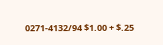0271-4132/94 $1.00 + $.25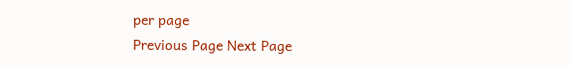per page
Previous Page Next Page